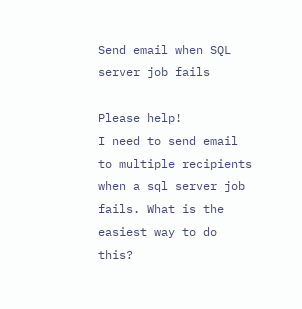Send email when SQL server job fails

Please help!
I need to send email to multiple recipients when a sql server job fails. What is the easiest way to do this?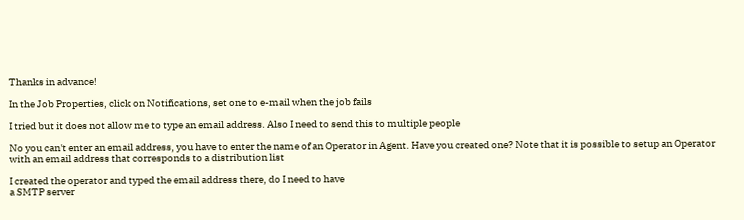Thanks in advance!

In the Job Properties, click on Notifications, set one to e-mail when the job fails

I tried but it does not allow me to type an email address. Also I need to send this to multiple people

No you can't enter an email address, you have to enter the name of an Operator in Agent. Have you created one? Note that it is possible to setup an Operator with an email address that corresponds to a distribution list

I created the operator and typed the email address there, do I need to have
a SMTP server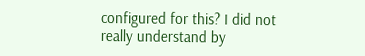configured for this? I did not really understand by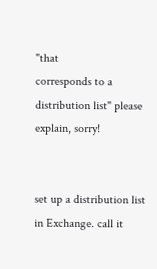"that
corresponds to a distribution list" please explain, sorry!


set up a distribution list in Exchange. call it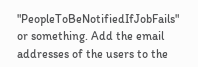"PeopleToBeNotifiedIfJobFails" or something. Add the email addresses of the users to the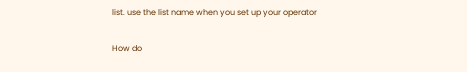list. use the list name when you set up your operator

How do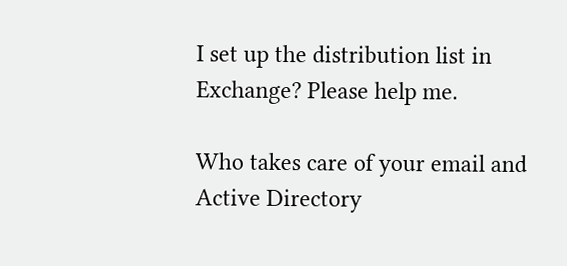I set up the distribution list in Exchange? Please help me.

Who takes care of your email and Active Directory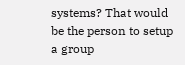systems? That would be the person to setup a group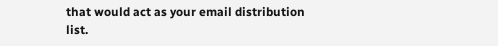that would act as your email distribution list.